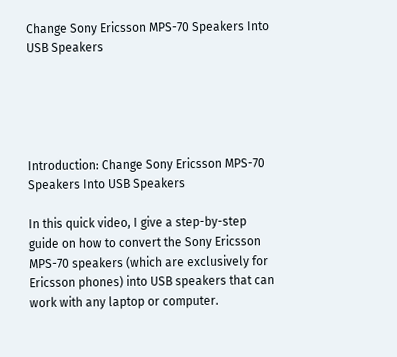Change Sony Ericsson MPS-70 Speakers Into USB Speakers





Introduction: Change Sony Ericsson MPS-70 Speakers Into USB Speakers

In this quick video, I give a step-by-step guide on how to convert the Sony Ericsson MPS-70 speakers (which are exclusively for Ericsson phones) into USB speakers that can work with any laptop or computer.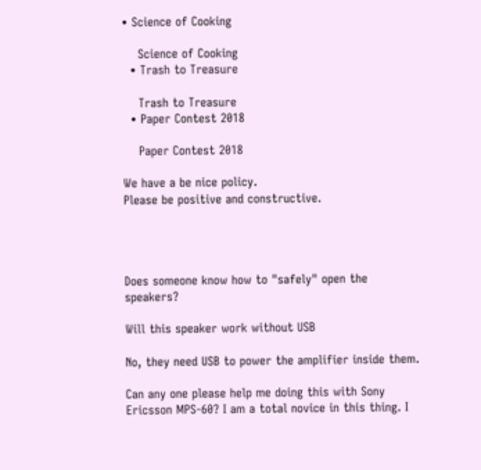• Science of Cooking

    Science of Cooking
  • Trash to Treasure

    Trash to Treasure
  • Paper Contest 2018

    Paper Contest 2018

We have a be nice policy.
Please be positive and constructive.




Does someone know how to "safely" open the speakers?

Will this speaker work without USB

No, they need USB to power the amplifier inside them.

Can any one please help me doing this with Sony Ericsson MPS-60? I am a total novice in this thing. I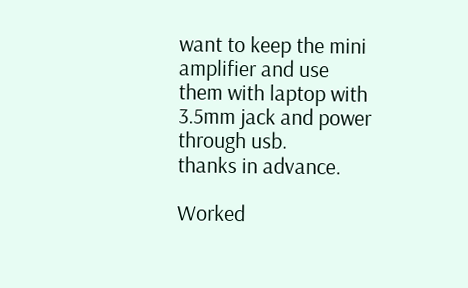want to keep the mini amplifier and use them with laptop with 3.5mm jack and power through usb.
thanks in advance.

Worked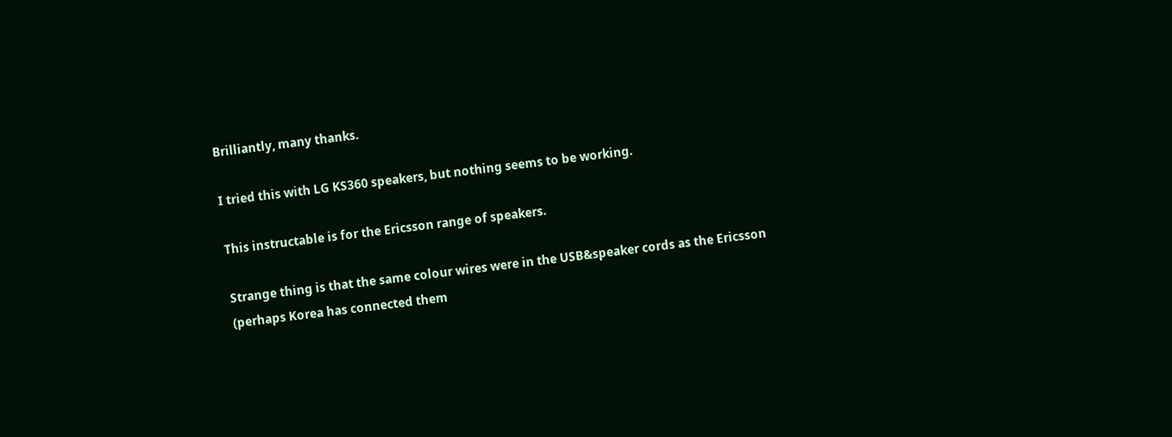Brilliantly, many thanks.

I tried this with LG KS360 speakers, but nothing seems to be working.

This instructable is for the Ericsson range of speakers.

Strange thing is that the same colour wires were in the USB&speaker cords as the Ericsson (perhaps Korea has connected them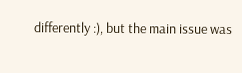differently :), but the main issue was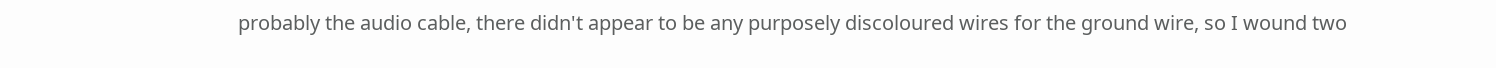probably the audio cable, there didn't appear to be any purposely discoloured wires for the ground wire, so I wound two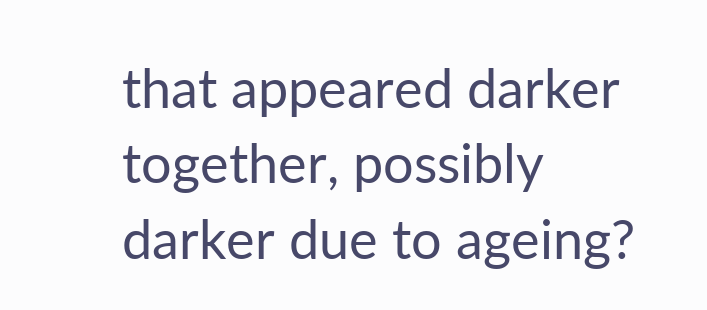that appeared darker together, possibly darker due to ageing?